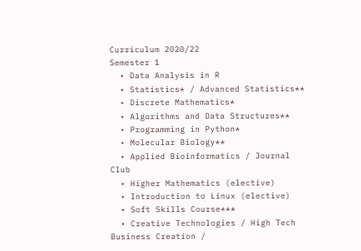Curriculum 2020/22
Semester 1
  • Data Analysis in R
  • Statistics* / Advanced Statistics**
  • Discrete Mathematics*
  • Algorithms and Data Structures**
  • Programming in Python*
  • Molecular Biology**
  • Applied Bioinformatics / Journal Club
  • Higher Mathematics (elective)
  • Introduction to Linux (elective)
  • Soft Skills Course***
  • Creative Technologies / High Tech Business Creation /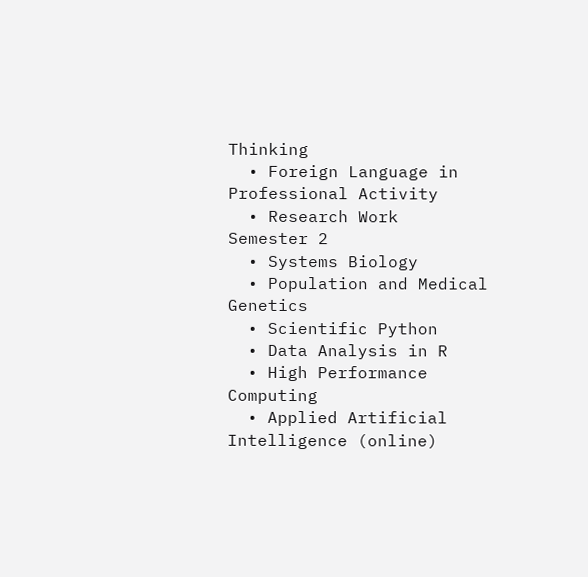Thinking
  • Foreign Language in Professional Activity
  • Research Work
Semester 2
  • Systems Biology
  • Population and Medical Genetics
  • Scientific Python
  • Data Analysis in R
  • High Performance Computing
  • Applied Artificial Intelligence (online)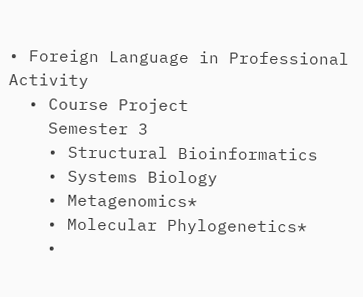• Foreign Language in Professional Activity
  • Course Project
    Semester 3
    • Structural Bioinformatics
    • Systems Biology
    • Metagenomics*
    • Molecular Phylogenetics*
    •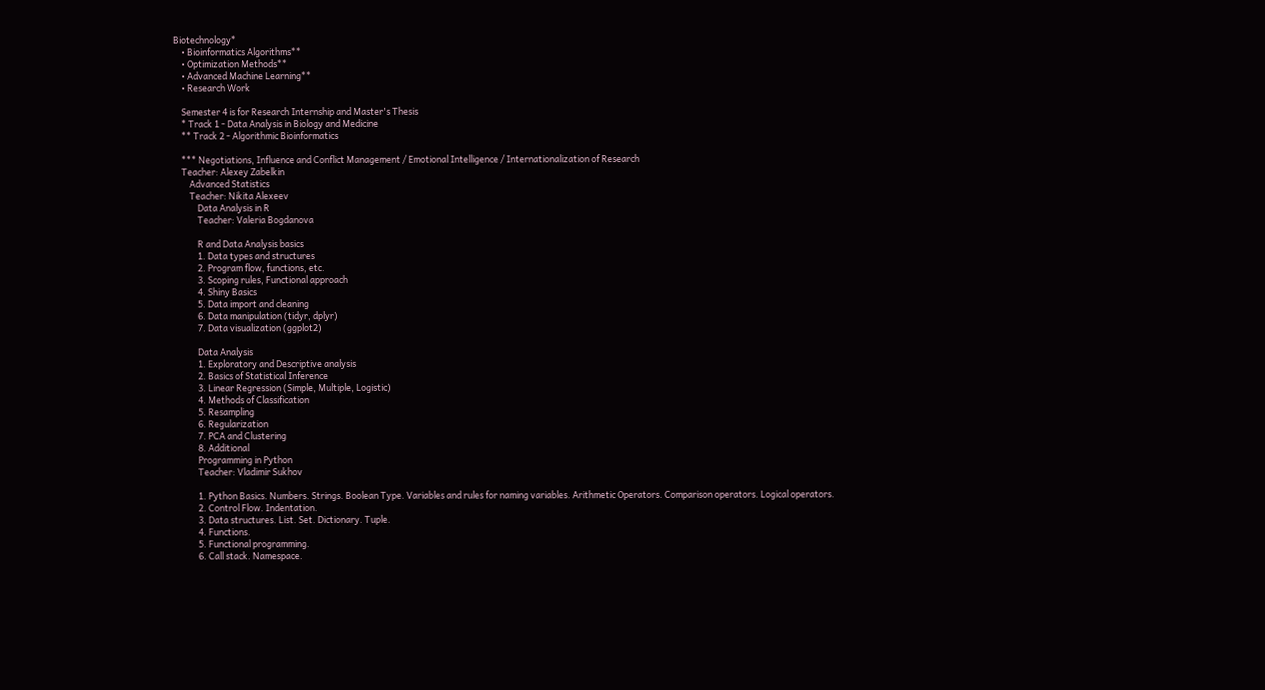Biotechnology*
    • Bioinformatics Algorithms**
    • Optimization Methods**
    • Advanced Machine Learning**
    • Research Work

    Semester 4 is for Research Internship and Master's Thesis
    * Track 1 - Data Analysis in Biology and Medicine
    ** Track 2 - Algorithmic Bioinformatics

    *** Negotiations, Influence and Conflict Management / Emotional Intelligence / Internationalization of Research
    Teacher: Alexey Zabelkin
        Advanced Statistics
        Teacher: Nikita Alexeev
            Data Analysis in R
            Teacher: Valeria Bogdanova

            R and Data Analysis basics
            1. Data types and structures
            2. Program flow, functions, etc.
            3. Scoping rules, Functional approach
            4. Shiny Basics
            5. Data import and cleaning
            6. Data manipulation (tidyr, dplyr)
            7. Data visualization (ggplot2)

            Data Analysis
            1. Exploratory and Descriptive analysis
            2. Basics of Statistical Inference
            3. Linear Regression (Simple, Multiple, Logistic)
            4. Methods of Classification
            5. Resampling
            6. Regularization
            7. PCA and Clustering
            8. Additional
            Programming in Python
            Teacher: Vladimir Sukhov

            1. Python Basics. Numbers. Strings. Boolean Type. Variables and rules for naming variables. Arithmetic Operators. Comparison operators. Logical operators.
            2. Control Flow. Indentation.
            3. Data structures. List. Set. Dictionary. Tuple.
            4. Functions.
            5. Functional programming.
            6. Call stack. Namespace.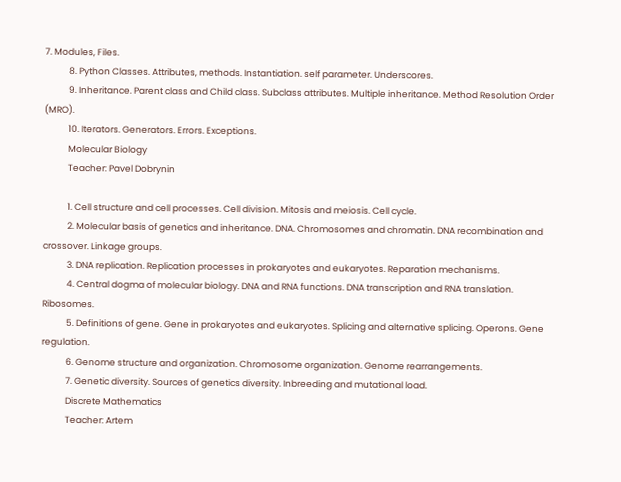7. Modules, Files.
            8. Python Classes. Attributes, methods. Instantiation. self parameter. Underscores.
            9. Inheritance. Parent class and Child class. Subclass attributes. Multiple inheritance. Method Resolution Order (MRO).
            10. Iterators. Generators. Errors. Exceptions.
            Molecular Biology
            Teacher: Pavel Dobrynin

            1. Cell structure and cell processes. Cell division. Mitosis and meiosis. Cell cycle.
            2. Molecular basis of genetics and inheritance. DNA. Chromosomes and chromatin. DNA recombination and crossover. Linkage groups.
            3. DNA replication. Replication processes in prokaryotes and eukaryotes. Reparation mechanisms.
            4. Central dogma of molecular biology. DNA and RNA functions. DNA transcription and RNA translation. Ribosomes.
            5. Definitions of gene. Gene in prokaryotes and eukaryotes. Splicing and alternative splicing. Operons. Gene regulation.
            6. Genome structure and organization. Chromosome organization. Genome rearrangements.
            7. Genetic diversity. Sources of genetics diversity. Inbreeding and mutational load.
            Discrete Mathematics
            Teacher: Artem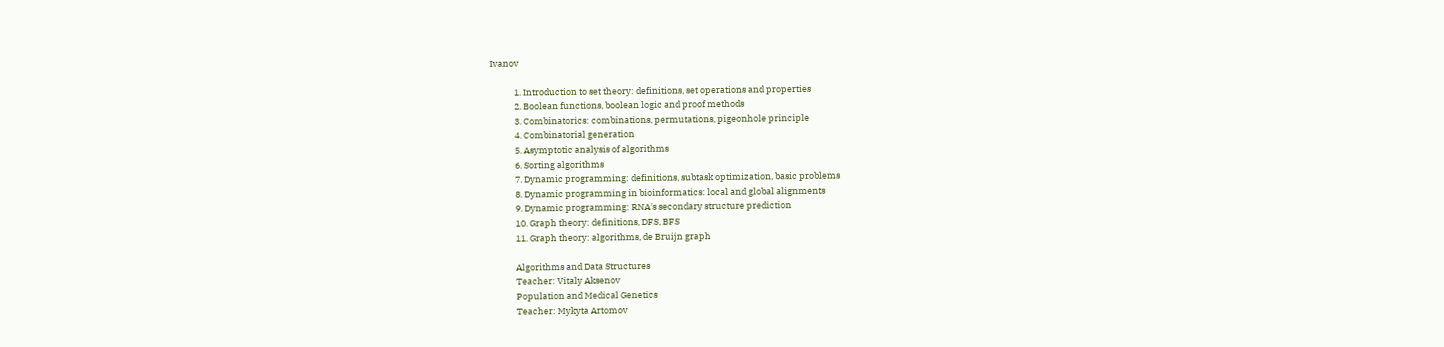Ivanov

            1. Introduction to set theory: definitions, set operations and properties
            2. Boolean functions, boolean logic and proof methods
            3. Combinatorics: combinations, permutations, pigeonhole principle
            4. Combinatorial generation
            5. Asymptotic analysis of algorithms
            6. Sorting algorithms
            7. Dynamic programming: definitions, subtask optimization, basic problems
            8. Dynamic programming in bioinformatics: local and global alignments
            9. Dynamic programming: RNA's secondary structure prediction
            10. Graph theory: definitions, DFS, BFS
            11. Graph theory: algorithms, de Bruijn graph

            Algorithms and Data Structures
            Teacher: Vitaly Aksenov
            Population and Medical Genetics
            Teacher: Mykyta Artomov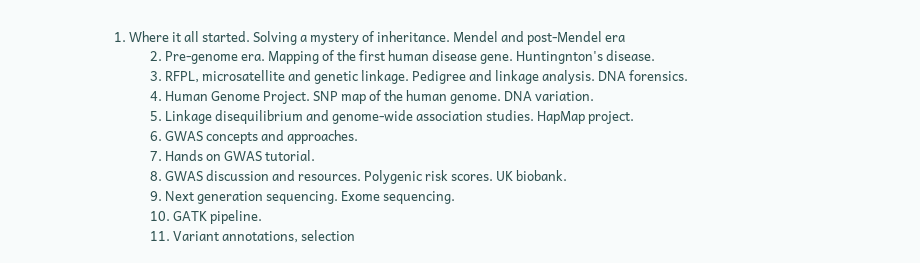1. Where it all started. Solving a mystery of inheritance. Mendel and post-Mendel era
            2. Pre-genome era. Mapping of the first human disease gene. Huntingnton's disease.
            3. RFPL, microsatellite and genetic linkage. Pedigree and linkage analysis. DNA forensics.
            4. Human Genome Project. SNP map of the human genome. DNA variation.
            5. Linkage disequilibrium and genome-wide association studies. HapMap project.
            6. GWAS concepts and approaches.
            7. Hands on GWAS tutorial.
            8. GWAS discussion and resources. Polygenic risk scores. UK biobank.
            9. Next generation sequencing. Exome sequencing.
            10. GATK pipeline.
            11. Variant annotations, selection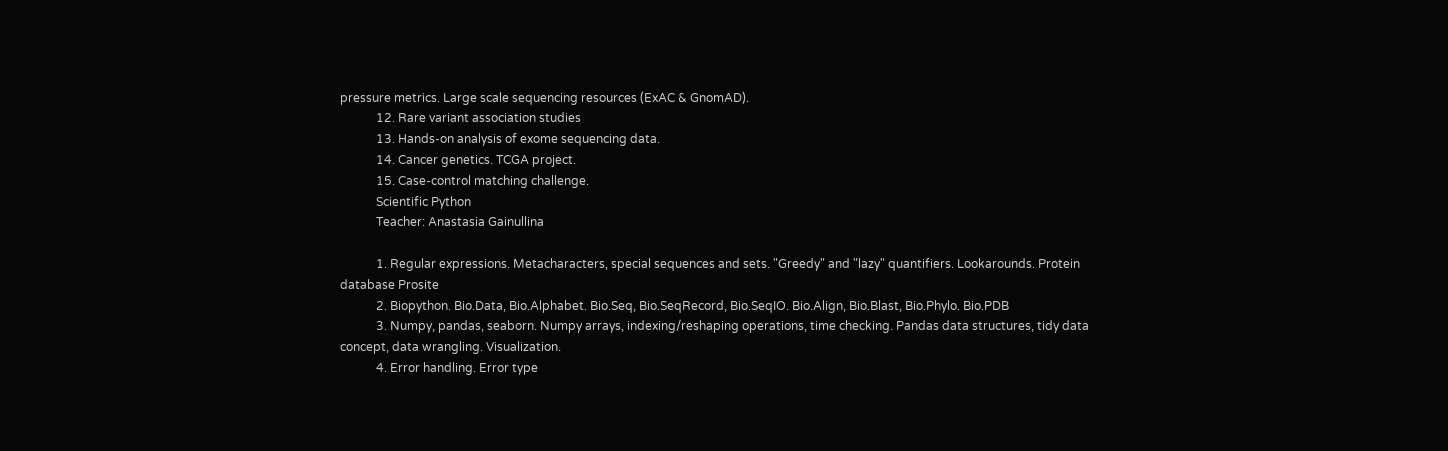pressure metrics. Large scale sequencing resources (ExAC & GnomAD).
            12. Rare variant association studies
            13. Hands-on analysis of exome sequencing data.
            14. Cancer genetics. TCGA project.
            15. Case-control matching challenge.
            Scientific Python
            Teacher: Anastasia Gainullina

            1. Regular expressions. Metacharacters, special sequences and sets. "Greedy" and "lazy" quantifiers. Lookarounds. Protein database Prosite
            2. Biopython. Bio.Data, Bio.Alphabet. Bio.Seq, Bio.SeqRecord, Bio.SeqIO. Bio.Align, Bio.Blast, Bio.Phylo. Bio.PDB
            3. Numpy, pandas, seaborn. Numpy arrays, indexing/reshaping operations, time checking. Pandas data structures, tidy data concept, data wrangling. Visualization.
            4. Error handling. Error type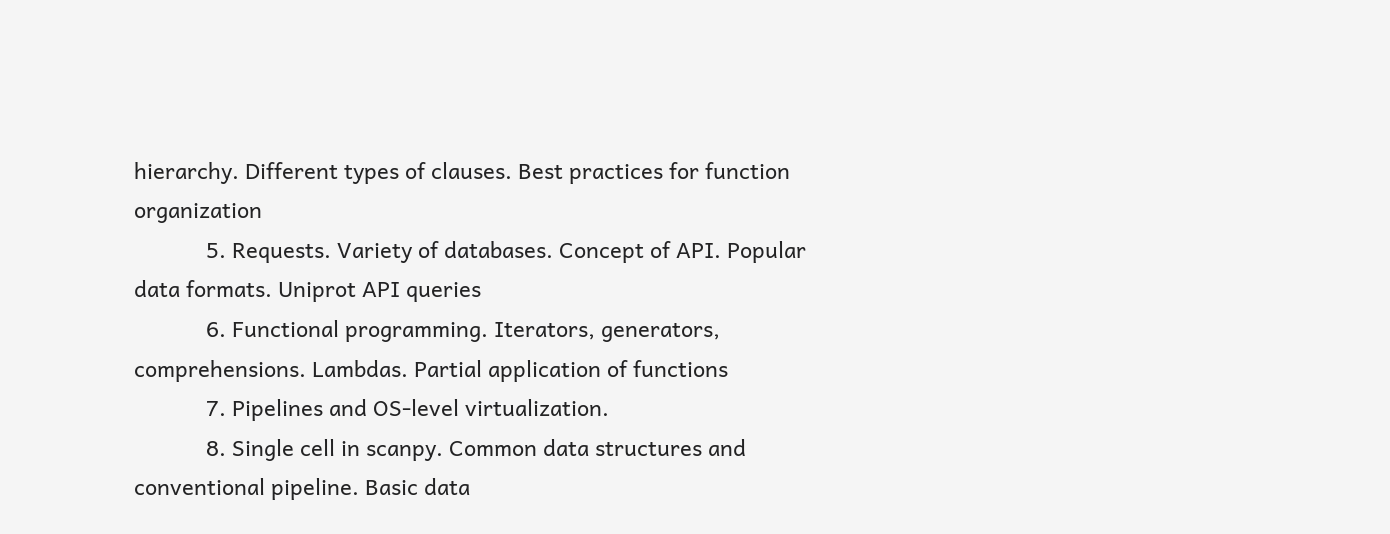hierarchy. Different types of clauses. Best practices for function organization
            5. Requests. Variety of databases. Concept of API. Popular data formats. Uniprot API queries
            6. Functional programming. Iterators, generators, comprehensions. Lambdas. Partial application of functions
            7. Pipelines and OS-level virtualization.
            8. Single cell in scanpy. Common data structures and conventional pipeline. Basic data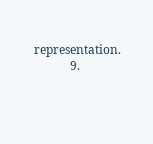representation.
            9.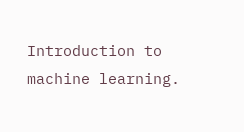Introduction to machine learning.